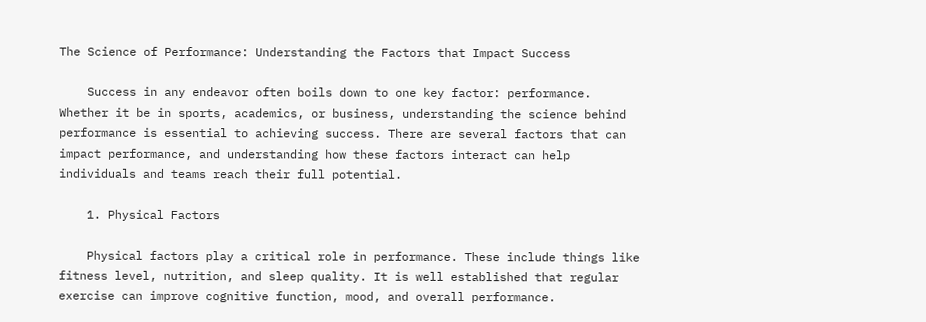The Science of Performance: Understanding the Factors that Impact Success

    Success in any endeavor often boils down to one key factor: performance. Whether it be in sports, academics, or business, understanding the science behind performance is essential to achieving success. There are several factors that can impact performance, and understanding how these factors interact can help individuals and teams reach their full potential.

    1. Physical Factors

    Physical factors play a critical role in performance. These include things like fitness level, nutrition, and sleep quality. It is well established that regular exercise can improve cognitive function, mood, and overall performance.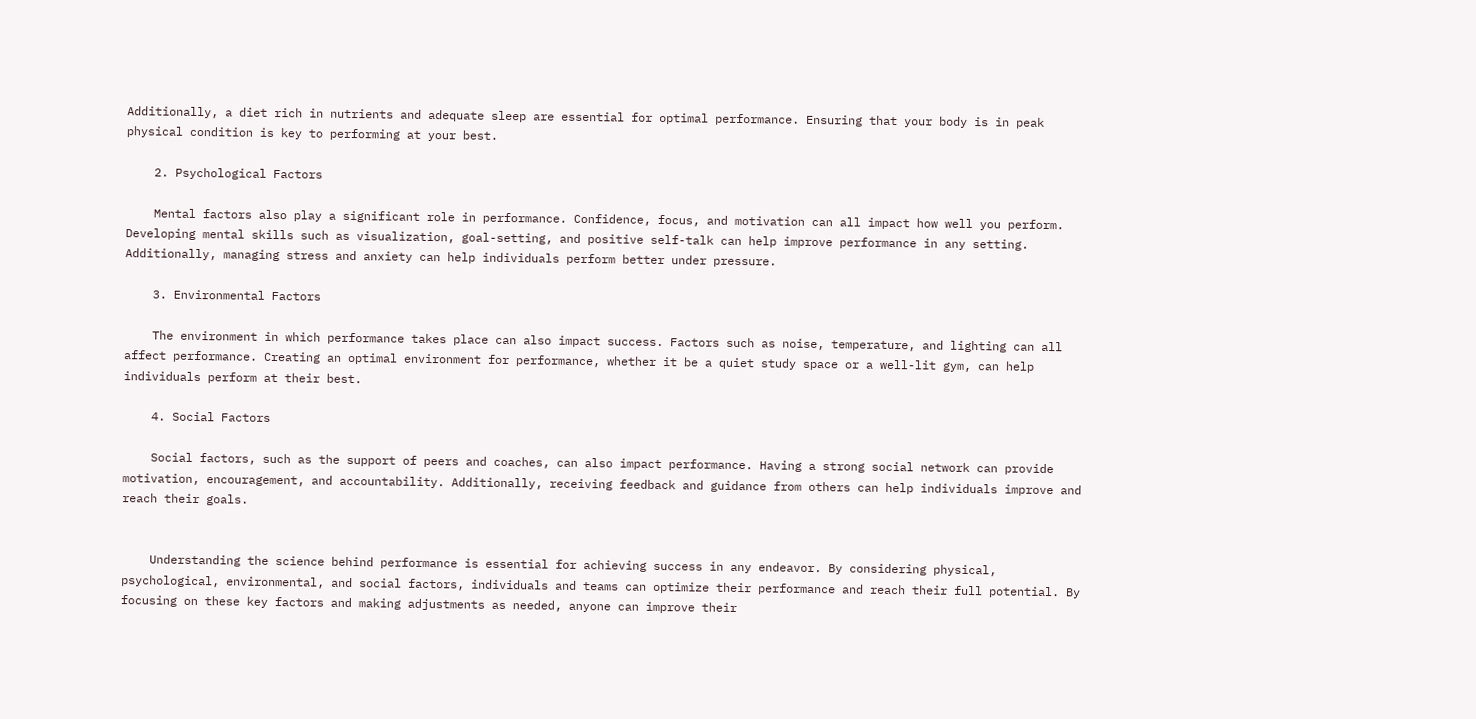Additionally, a diet rich in nutrients and adequate sleep are essential for optimal performance. Ensuring that your body is in peak physical condition is key to performing at your best.

    2. Psychological Factors

    Mental factors also play a significant role in performance. Confidence, focus, and motivation can all impact how well you perform. Developing mental skills such as visualization, goal-setting, and positive self-talk can help improve performance in any setting. Additionally, managing stress and anxiety can help individuals perform better under pressure.

    3. Environmental Factors

    The environment in which performance takes place can also impact success. Factors such as noise, temperature, and lighting can all affect performance. Creating an optimal environment for performance, whether it be a quiet study space or a well-lit gym, can help individuals perform at their best.

    4. Social Factors

    Social factors, such as the support of peers and coaches, can also impact performance. Having a strong social network can provide motivation, encouragement, and accountability. Additionally, receiving feedback and guidance from others can help individuals improve and reach their goals.


    Understanding the science behind performance is essential for achieving success in any endeavor. By considering physical, psychological, environmental, and social factors, individuals and teams can optimize their performance and reach their full potential. By focusing on these key factors and making adjustments as needed, anyone can improve their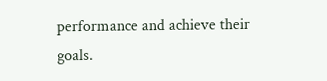performance and achieve their goals.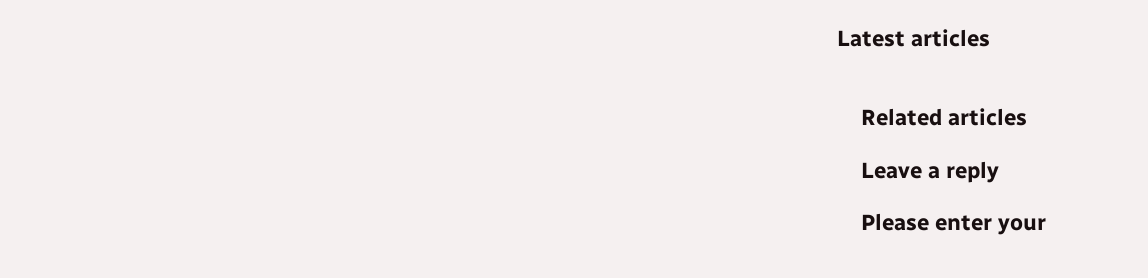Latest articles


    Related articles

    Leave a reply

    Please enter your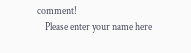comment!
    Please enter your name here